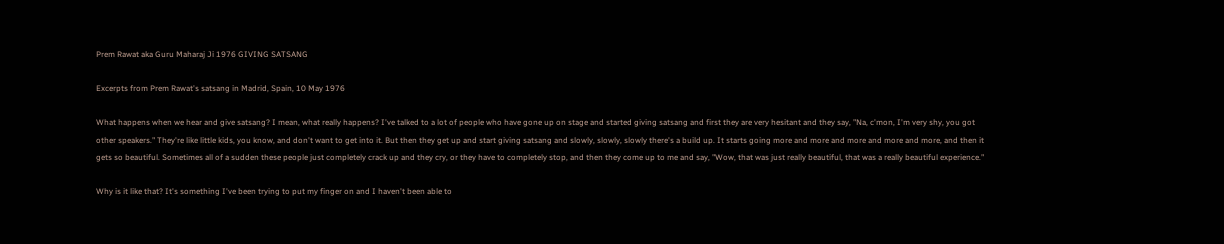Prem Rawat aka Guru Maharaj Ji 1976 GIVING SATSANG

Excerpts from Prem Rawat's satsang in Madrid, Spain, 10 May 1976

What happens when we hear and give satsang? I mean, what really happens? I've talked to a lot of people who have gone up on stage and started giving satsang and first they are very hesitant and they say, "Na, c'mon, I'm very shy, you got other speakers." They're like little kids, you know, and don't want to get into it. But then they get up and start giving satsang and slowly, slowly, slowly there's a build up. It starts going more and more and more and more and more, and then it gets so beautiful. Sometimes all of a sudden these people just completely crack up and they cry, or they have to completely stop, and then they come up to me and say, "Wow, that was just really beautiful, that was a really beautiful experience."

Why is it like that? It's something I've been trying to put my finger on and I haven't been able to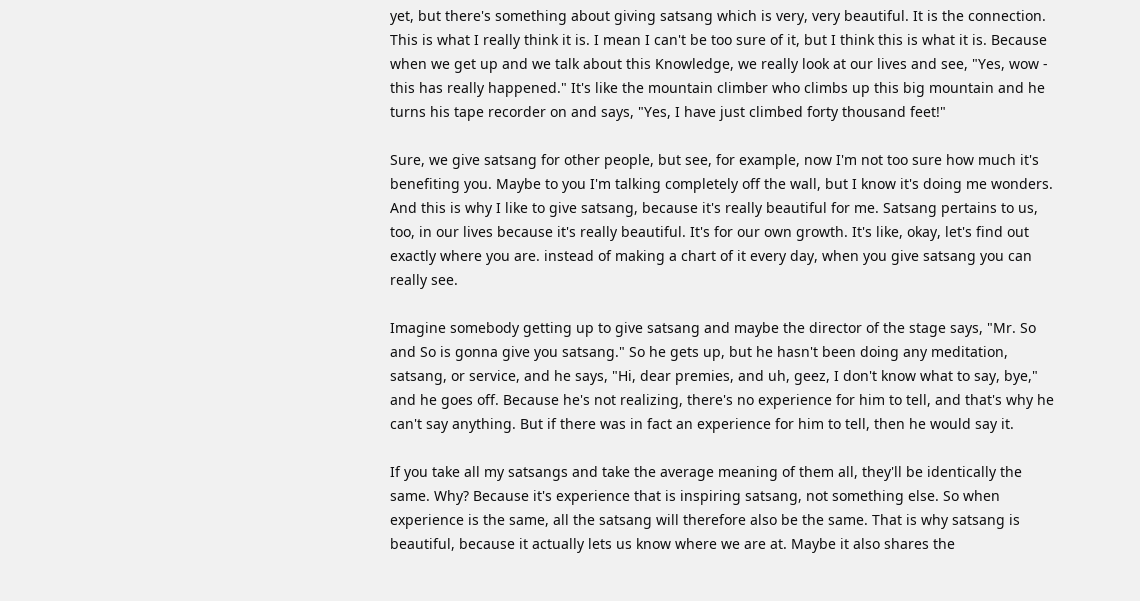yet, but there's something about giving satsang which is very, very beautiful. It is the connection. This is what I really think it is. I mean I can't be too sure of it, but I think this is what it is. Because when we get up and we talk about this Knowledge, we really look at our lives and see, "Yes, wow - this has really happened." It's like the mountain climber who climbs up this big mountain and he turns his tape recorder on and says, "Yes, I have just climbed forty thousand feet!"

Sure, we give satsang for other people, but see, for example, now I'm not too sure how much it's benefiting you. Maybe to you I'm talking completely off the wall, but I know it's doing me wonders. And this is why I like to give satsang, because it's really beautiful for me. Satsang pertains to us, too, in our lives because it's really beautiful. It's for our own growth. It's like, okay, let's find out exactly where you are. instead of making a chart of it every day, when you give satsang you can really see.

Imagine somebody getting up to give satsang and maybe the director of the stage says, "Mr. So and So is gonna give you satsang." So he gets up, but he hasn't been doing any meditation, satsang, or service, and he says, "Hi, dear premies, and uh, geez, I don't know what to say, bye," and he goes off. Because he's not realizing, there's no experience for him to tell, and that's why he can't say anything. But if there was in fact an experience for him to tell, then he would say it.

If you take all my satsangs and take the average meaning of them all, they'll be identically the same. Why? Because it's experience that is inspiring satsang, not something else. So when experience is the same, all the satsang will therefore also be the same. That is why satsang is beautiful, because it actually lets us know where we are at. Maybe it also shares the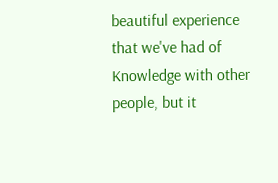beautiful experience that we've had of Knowledge with other people, but it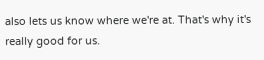also lets us know where we're at. That's why it's really good for us.